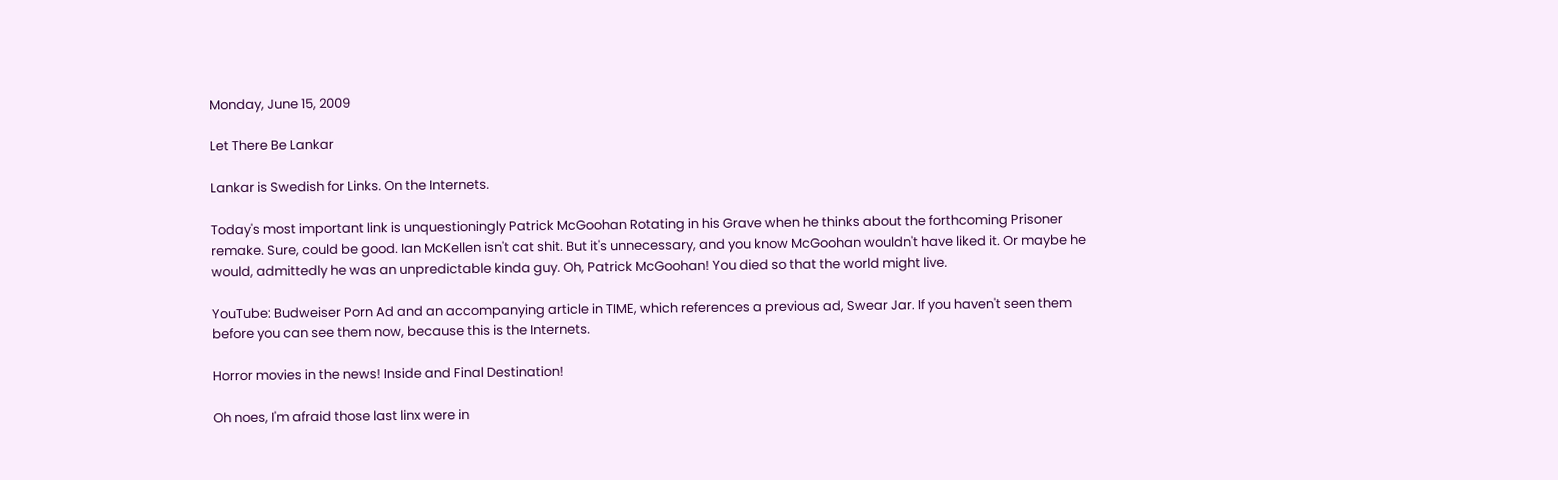Monday, June 15, 2009

Let There Be Lankar

Lankar is Swedish for Links. On the Internets.

Today's most important link is unquestioningly Patrick McGoohan Rotating in his Grave when he thinks about the forthcoming Prisoner remake. Sure, could be good. Ian McKellen isn't cat shit. But it's unnecessary, and you know McGoohan wouldn't have liked it. Or maybe he would, admittedly he was an unpredictable kinda guy. Oh, Patrick McGoohan! You died so that the world might live.

YouTube: Budweiser Porn Ad and an accompanying article in TIME, which references a previous ad, Swear Jar. If you haven't seen them before you can see them now, because this is the Internets.

Horror movies in the news! Inside and Final Destination!

Oh noes, I'm afraid those last linx were in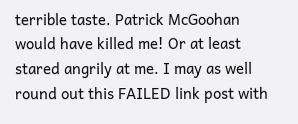terrible taste. Patrick McGoohan would have killed me! Or at least stared angrily at me. I may as well round out this FAILED link post with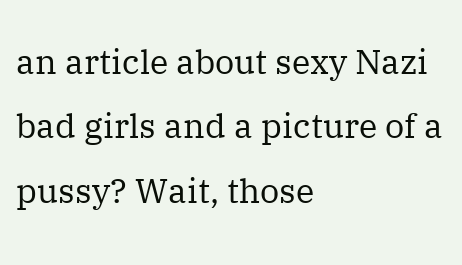an article about sexy Nazi bad girls and a picture of a pussy? Wait, those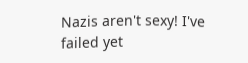Nazis aren't sexy! I've failed yet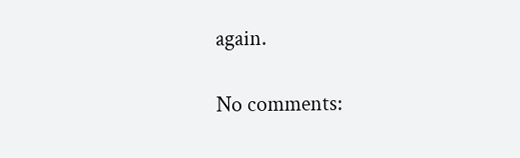again.

No comments: